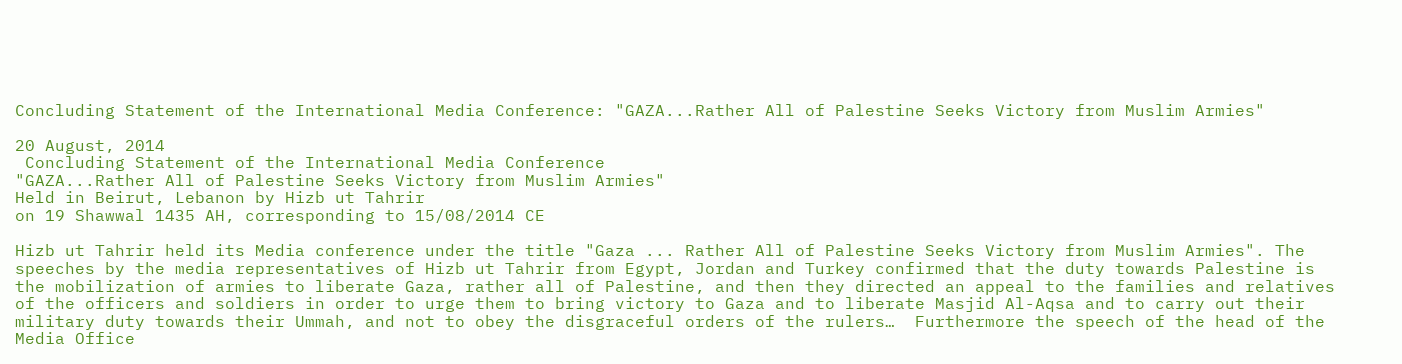Concluding Statement of the International Media Conference: "GAZA...Rather All of Palestine Seeks Victory from Muslim Armies"

20 August, 2014
 Concluding Statement of the International Media Conference
"GAZA...Rather All of Palestine Seeks Victory from Muslim Armies"
Held in Beirut, Lebanon by Hizb ut Tahrir
on 19 Shawwal 1435 AH, corresponding to 15/08/2014 CE

Hizb ut Tahrir held its Media conference under the title "Gaza ... Rather All of Palestine Seeks Victory from Muslim Armies". The speeches by the media representatives of Hizb ut Tahrir from Egypt, Jordan and Turkey confirmed that the duty towards Palestine is the mobilization of armies to liberate Gaza, rather all of Palestine, and then they directed an appeal to the families and relatives of the officers and soldiers in order to urge them to bring victory to Gaza and to liberate Masjid Al-Aqsa and to carry out their military duty towards their Ummah, and not to obey the disgraceful orders of the rulers…  Furthermore the speech of the head of the Media Office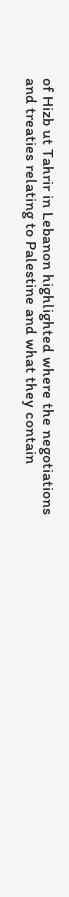of Hizb ut Tahrir in Lebanon highlighted where the negotiations and treaties relating to Palestine and what they contain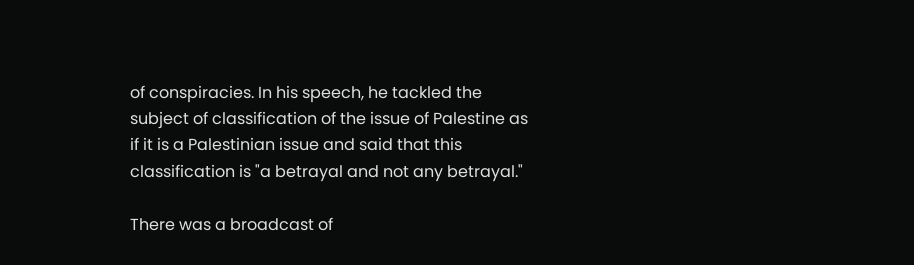of conspiracies. In his speech, he tackled the subject of classification of the issue of Palestine as if it is a Palestinian issue and said that this classification is "a betrayal and not any betrayal."

There was a broadcast of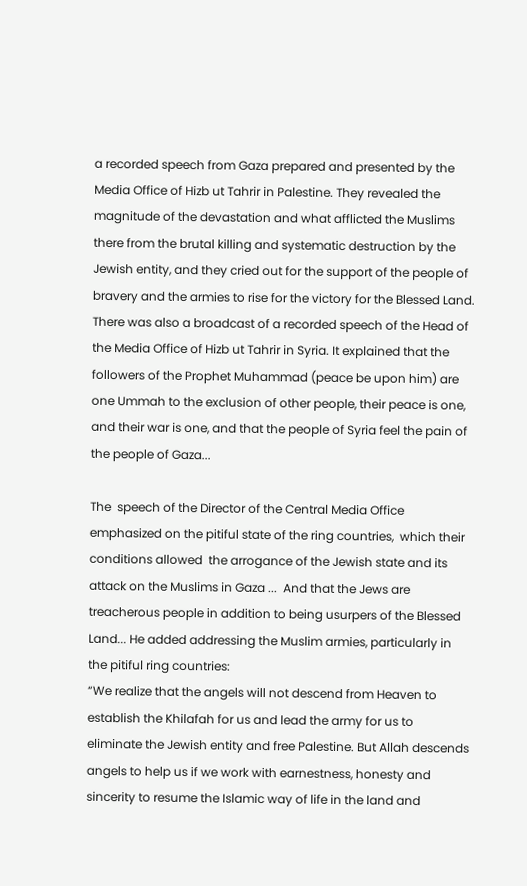a recorded speech from Gaza prepared and presented by the Media Office of Hizb ut Tahrir in Palestine. They revealed the magnitude of the devastation and what afflicted the Muslims there from the brutal killing and systematic destruction by the Jewish entity, and they cried out for the support of the people of bravery and the armies to rise for the victory for the Blessed Land. There was also a broadcast of a recorded speech of the Head of the Media Office of Hizb ut Tahrir in Syria. It explained that the followers of the Prophet Muhammad (peace be upon him) are one Ummah to the exclusion of other people, their peace is one, and their war is one, and that the people of Syria feel the pain of the people of Gaza...

The  speech of the Director of the Central Media Office emphasized on the pitiful state of the ring countries,  which their conditions allowed  the arrogance of the Jewish state and its attack on the Muslims in Gaza ...  And that the Jews are treacherous people in addition to being usurpers of the Blessed Land... He added addressing the Muslim armies, particularly in the pitiful ring countries:
“We realize that the angels will not descend from Heaven to establish the Khilafah for us and lead the army for us to eliminate the Jewish entity and free Palestine. But Allah descends angels to help us if we work with earnestness, honesty and sincerity to resume the Islamic way of life in the land and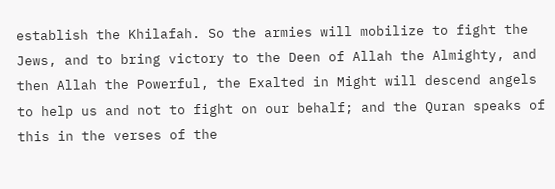establish the Khilafah. So the armies will mobilize to fight the Jews, and to bring victory to the Deen of Allah the Almighty, and then Allah the Powerful, the Exalted in Might will descend angels to help us and not to fight on our behalf; and the Quran speaks of this in the verses of the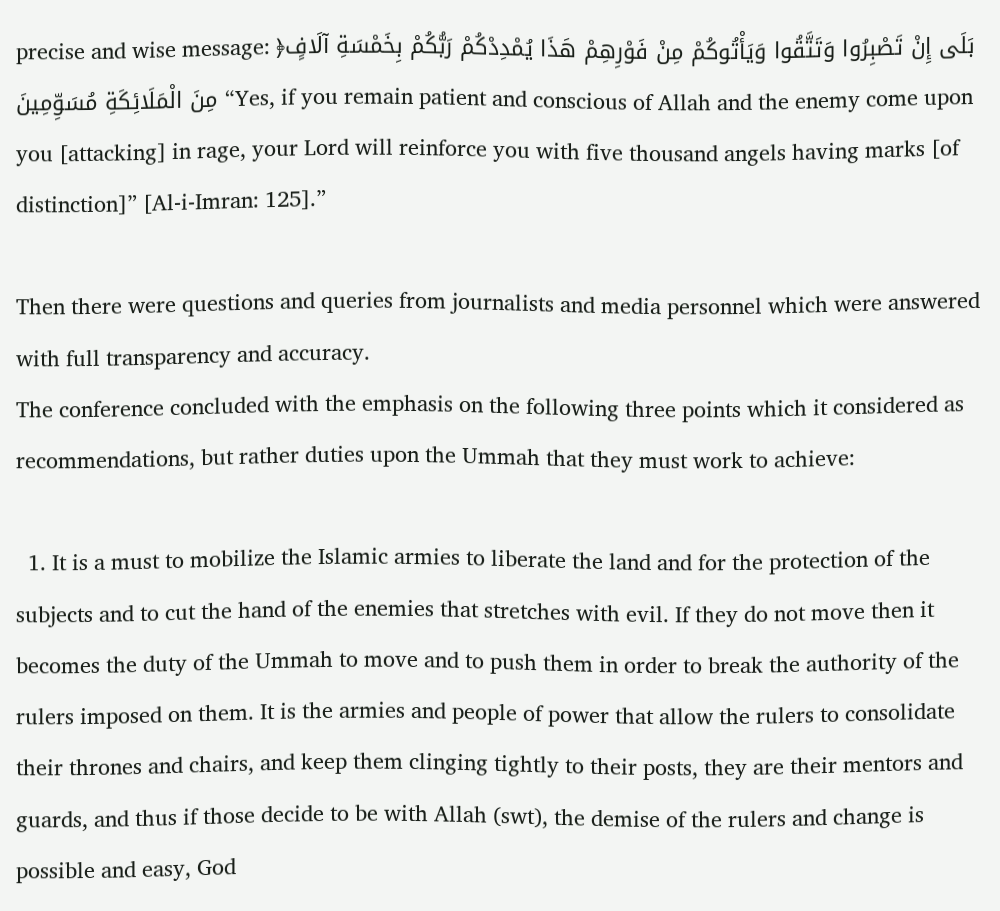precise and wise message: ﴿بَلَى إِنْ تَصْبِرُوا وَتَتَّقُوا وَيَأْتُوكُمْ مِنْ فَوْرِهِمْ هَذَا يُمْدِدْكُمْ رَبُّكُمْ بِخَمْسَةِ آلَافٍ مِنَ الْمَلَائِكَةِ مُسَوِّمِينَ “Yes, if you remain patient and conscious of Allah and the enemy come upon you [attacking] in rage, your Lord will reinforce you with five thousand angels having marks [of distinction]” [Al-i-Imran: 125].”

Then there were questions and queries from journalists and media personnel which were answered with full transparency and accuracy.
The conference concluded with the emphasis on the following three points which it considered as recommendations, but rather duties upon the Ummah that they must work to achieve:

  1. It is a must to mobilize the Islamic armies to liberate the land and for the protection of the subjects and to cut the hand of the enemies that stretches with evil. If they do not move then it becomes the duty of the Ummah to move and to push them in order to break the authority of the rulers imposed on them. It is the armies and people of power that allow the rulers to consolidate their thrones and chairs, and keep them clinging tightly to their posts, they are their mentors and guards, and thus if those decide to be with Allah (swt), the demise of the rulers and change is possible and easy, God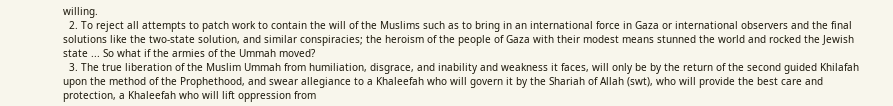willing.
  2. To reject all attempts to patch work to contain the will of the Muslims such as to bring in an international force in Gaza or international observers and the final solutions like the two-state solution, and similar conspiracies; the heroism of the people of Gaza with their modest means stunned the world and rocked the Jewish state ... So what if the armies of the Ummah moved?
  3. The true liberation of the Muslim Ummah from humiliation, disgrace, and inability and weakness it faces, will only be by the return of the second guided Khilafah upon the method of the Prophethood, and swear allegiance to a Khaleefah who will govern it by the Shariah of Allah (swt), who will provide the best care and protection, a Khaleefah who will lift oppression from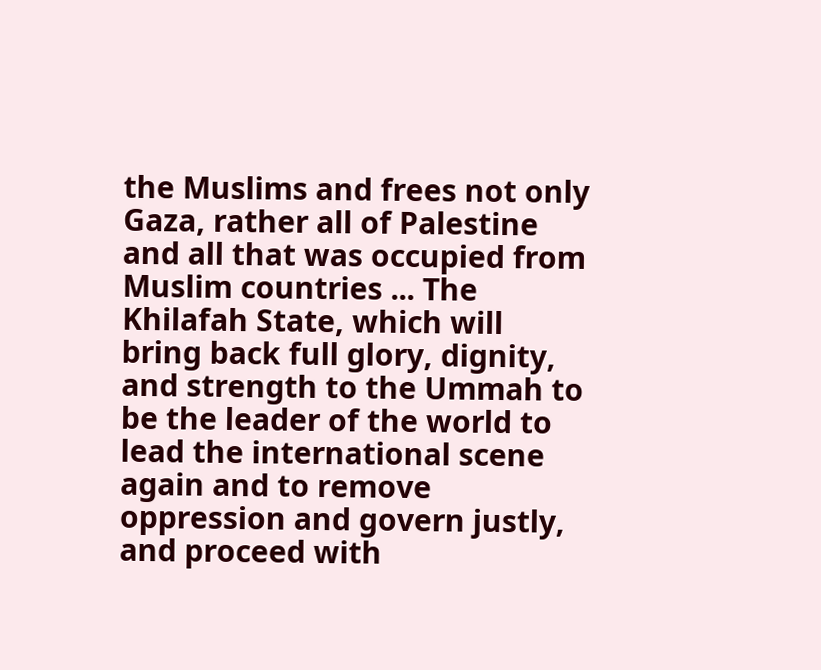the Muslims and frees not only Gaza, rather all of Palestine and all that was occupied from Muslim countries ... The Khilafah State, which will bring back full glory, dignity, and strength to the Ummah to be the leader of the world to lead the international scene again and to remove oppression and govern justly, and proceed with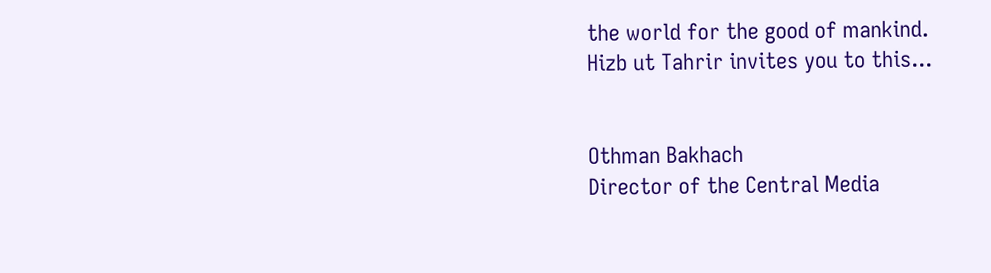the world for the good of mankind.
Hizb ut Tahrir invites you to this...


Othman Bakhach
Director of the Central Media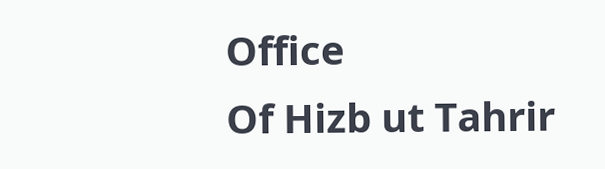Office
Of Hizb ut Tahrir